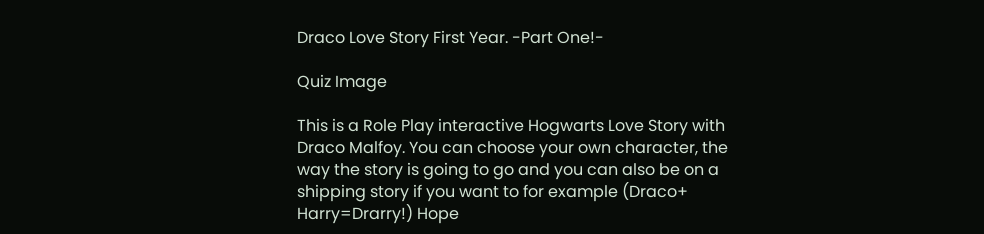Draco Love Story First Year. -Part One!-

Quiz Image

This is a Role Play interactive Hogwarts Love Story with Draco Malfoy. You can choose your own character, the way the story is going to go and you can also be on a shipping story if you want to for example (Draco+ Harry=Drarry!) Hope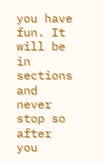you have fun. It will be in sections and never stop so after you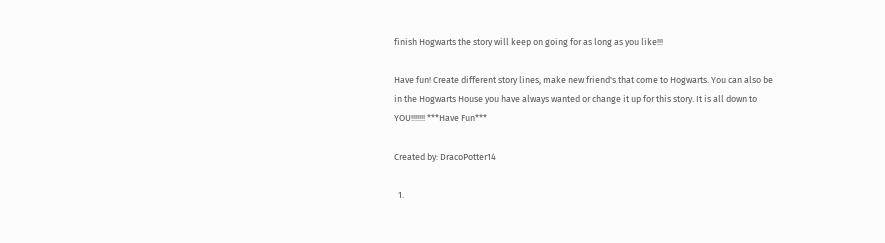finish Hogwarts the story will keep on going for as long as you like!!!

Have fun! Create different story lines, make new friend's that come to Hogwarts. You can also be in the Hogwarts House you have always wanted or change it up for this story. It is all down to YOU!!!!!!! ***Have Fun***

Created by: DracoPotter14

  1.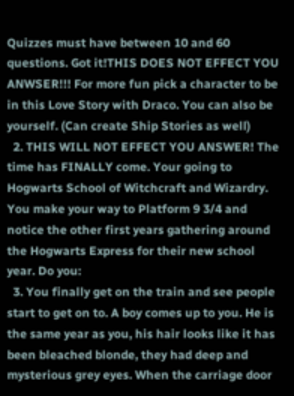Quizzes must have between 10 and 60 questions. Got it!THIS DOES NOT EFFECT YOU ANWSER!!! For more fun pick a character to be in this Love Story with Draco. You can also be yourself. (Can create Ship Stories as well)
  2. THIS WILL NOT EFFECT YOU ANSWER! The time has FINALLY come. Your going to Hogwarts School of Witchcraft and Wizardry. You make your way to Platform 9 3/4 and notice the other first years gathering around the Hogwarts Express for their new school year. Do you:
  3. You finally get on the train and see people start to get on to. A boy comes up to you. He is the same year as you, his hair looks like it has been bleached blonde, they had deep and mysterious grey eyes. When the carriage door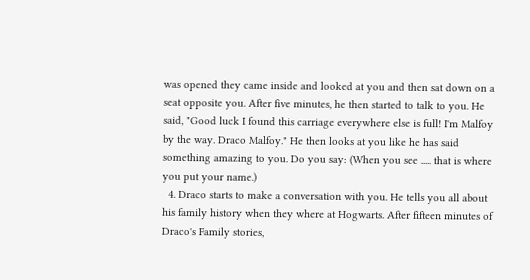was opened they came inside and looked at you and then sat down on a seat opposite you. After five minutes, he then started to talk to you. He said, "Good luck I found this carriage everywhere else is full! I'm Malfoy by the way. Draco Malfoy." He then looks at you like he has said something amazing to you. Do you say: (When you see ..... that is where you put your name.)
  4. Draco starts to make a conversation with you. He tells you all about his family history when they where at Hogwarts. After fifteen minutes of Draco's Family stories,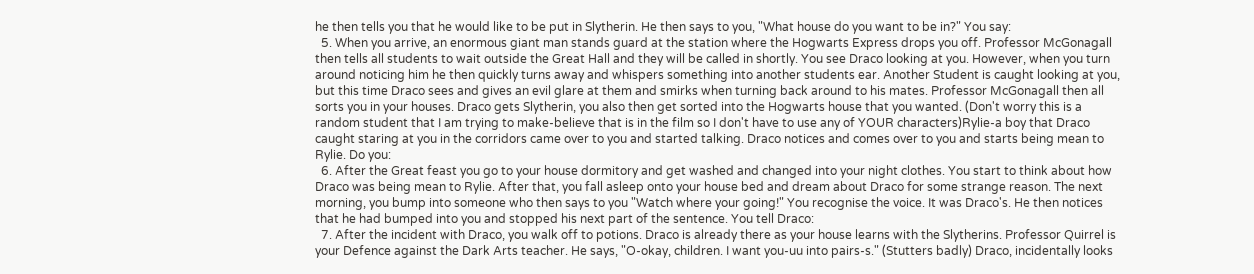he then tells you that he would like to be put in Slytherin. He then says to you, "What house do you want to be in?" You say:
  5. When you arrive, an enormous giant man stands guard at the station where the Hogwarts Express drops you off. Professor McGonagall then tells all students to wait outside the Great Hall and they will be called in shortly. You see Draco looking at you. However, when you turn around noticing him he then quickly turns away and whispers something into another students ear. Another Student is caught looking at you, but this time Draco sees and gives an evil glare at them and smirks when turning back around to his mates. Professor McGonagall then all sorts you in your houses. Draco gets Slytherin, you also then get sorted into the Hogwarts house that you wanted. (Don't worry this is a random student that I am trying to make-believe that is in the film so I don't have to use any of YOUR characters)Rylie-a boy that Draco caught staring at you in the corridors came over to you and started talking. Draco notices and comes over to you and starts being mean to Rylie. Do you:
  6. After the Great feast you go to your house dormitory and get washed and changed into your night clothes. You start to think about how Draco was being mean to Rylie. After that, you fall asleep onto your house bed and dream about Draco for some strange reason. The next morning, you bump into someone who then says to you "Watch where your going!" You recognise the voice. It was Draco's. He then notices that he had bumped into you and stopped his next part of the sentence. You tell Draco:
  7. After the incident with Draco, you walk off to potions. Draco is already there as your house learns with the Slytherins. Professor Quirrel is your Defence against the Dark Arts teacher. He says, "O-okay, children. I want you-uu into pairs-s." (Stutters badly) Draco, incidentally looks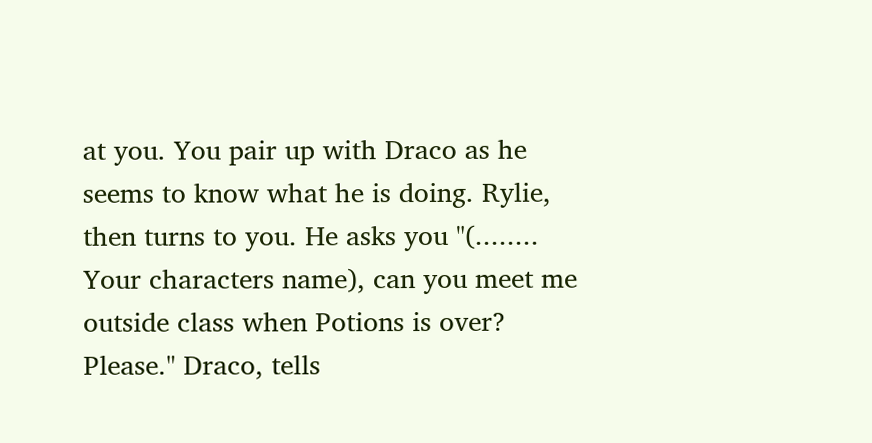at you. You pair up with Draco as he seems to know what he is doing. Rylie, then turns to you. He asks you "(........ Your characters name), can you meet me outside class when Potions is over? Please." Draco, tells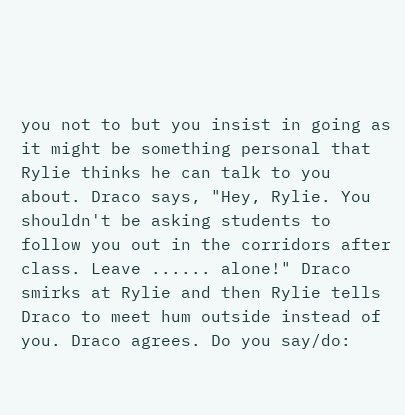you not to but you insist in going as it might be something personal that Rylie thinks he can talk to you about. Draco says, "Hey, Rylie. You shouldn't be asking students to follow you out in the corridors after class. Leave ...... alone!" Draco smirks at Rylie and then Rylie tells Draco to meet hum outside instead of you. Draco agrees. Do you say/do: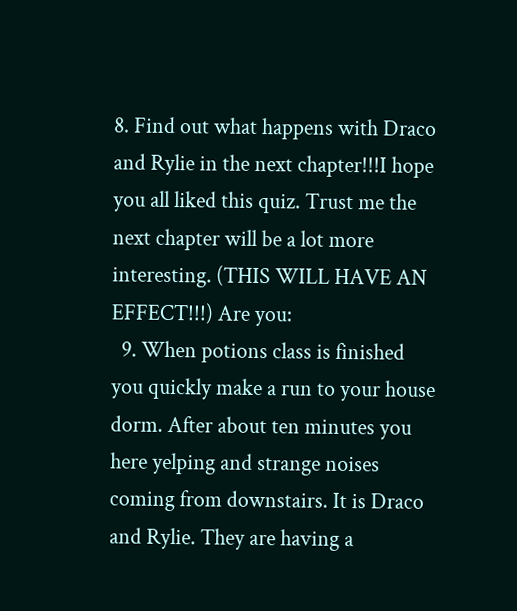8. Find out what happens with Draco and Rylie in the next chapter!!!I hope you all liked this quiz. Trust me the next chapter will be a lot more interesting. (THIS WILL HAVE AN EFFECT!!!) Are you:
  9. When potions class is finished you quickly make a run to your house dorm. After about ten minutes you here yelping and strange noises coming from downstairs. It is Draco and Rylie. They are having a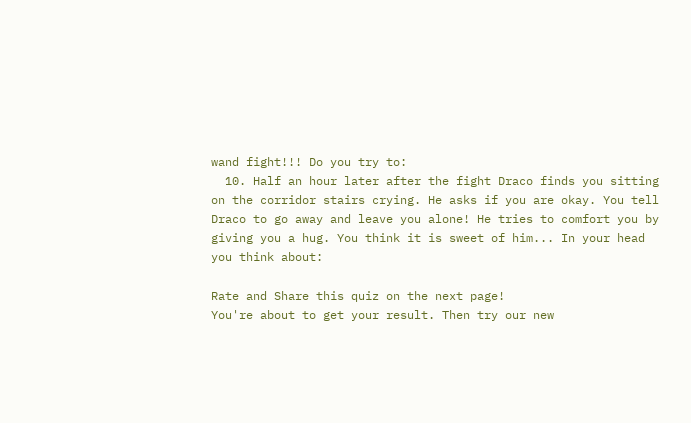wand fight!!! Do you try to:
  10. Half an hour later after the fight Draco finds you sitting on the corridor stairs crying. He asks if you are okay. You tell Draco to go away and leave you alone! He tries to comfort you by giving you a hug. You think it is sweet of him... In your head you think about:

Rate and Share this quiz on the next page!
You're about to get your result. Then try our new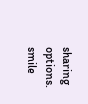sharing options. smile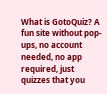What is GotoQuiz? A fun site without pop-ups, no account needed, no app required, just quizzes that you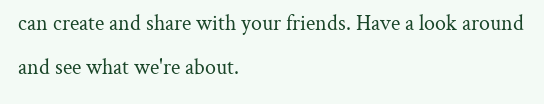can create and share with your friends. Have a look around and see what we're about.